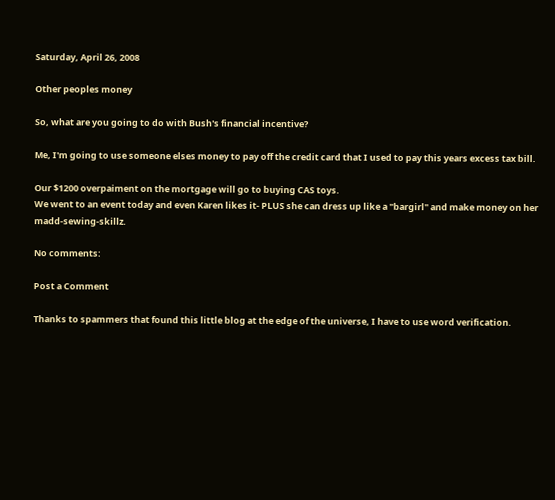Saturday, April 26, 2008

Other peoples money

So, what are you going to do with Bush's financial incentive?

Me, I'm going to use someone elses money to pay off the credit card that I used to pay this years excess tax bill.

Our $1200 overpaiment on the mortgage will go to buying CAS toys.
We went to an event today and even Karen likes it- PLUS she can dress up like a "bargirl" and make money on her madd-sewing-skillz.

No comments:

Post a Comment

Thanks to spammers that found this little blog at the edge of the universe, I have to use word verification.